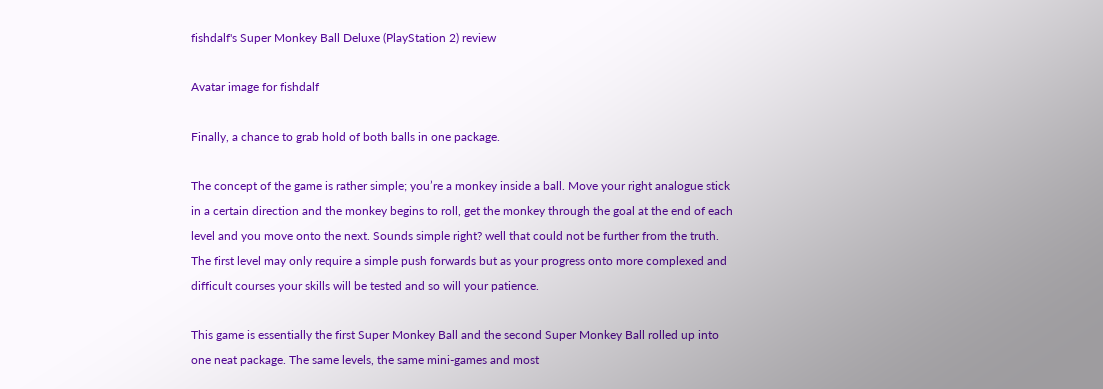fishdalf's Super Monkey Ball Deluxe (PlayStation 2) review

Avatar image for fishdalf

Finally, a chance to grab hold of both balls in one package.

The concept of the game is rather simple; you’re a monkey inside a ball. Move your right analogue stick in a certain direction and the monkey begins to roll, get the monkey through the goal at the end of each level and you move onto the next. Sounds simple right? well that could not be further from the truth. The first level may only require a simple push forwards but as your progress onto more complexed and difficult courses your skills will be tested and so will your patience.

This game is essentially the first Super Monkey Ball and the second Super Monkey Ball rolled up into one neat package. The same levels, the same mini-games and most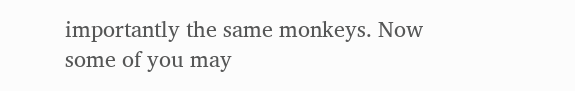importantly the same monkeys. Now some of you may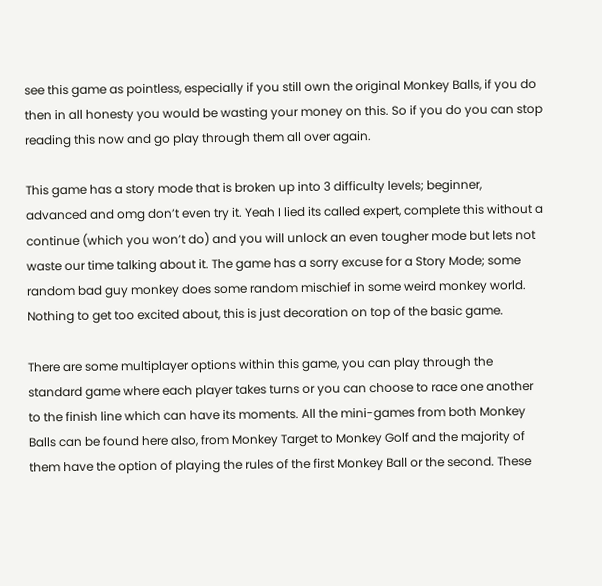see this game as pointless, especially if you still own the original Monkey Balls, if you do then in all honesty you would be wasting your money on this. So if you do you can stop reading this now and go play through them all over again.

This game has a story mode that is broken up into 3 difficulty levels; beginner, advanced and omg don’t even try it. Yeah I lied its called expert, complete this without a continue (which you won’t do) and you will unlock an even tougher mode but lets not waste our time talking about it. The game has a sorry excuse for a Story Mode; some random bad guy monkey does some random mischief in some weird monkey world. Nothing to get too excited about, this is just decoration on top of the basic game.

There are some multiplayer options within this game, you can play through the standard game where each player takes turns or you can choose to race one another to the finish line which can have its moments. All the mini-games from both Monkey Balls can be found here also, from Monkey Target to Monkey Golf and the majority of them have the option of playing the rules of the first Monkey Ball or the second. These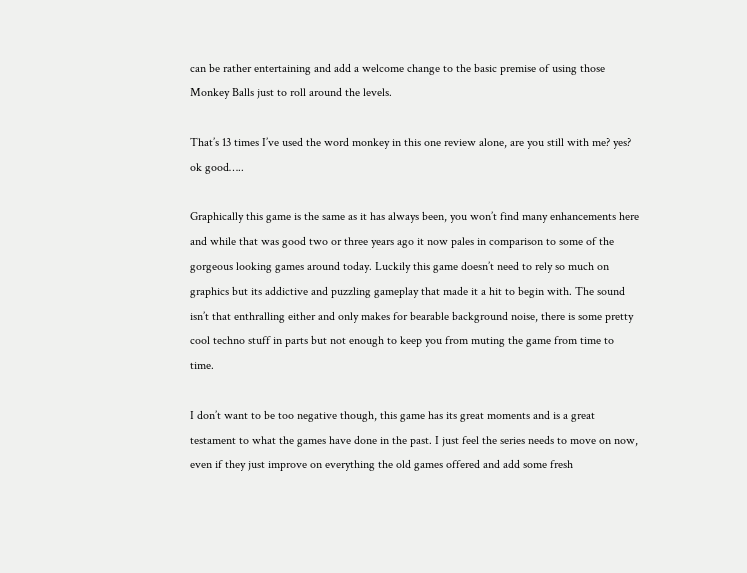can be rather entertaining and add a welcome change to the basic premise of using those Monkey Balls just to roll around the levels.

That’s 13 times I’ve used the word monkey in this one review alone, are you still with me? yes? ok good…..

Graphically this game is the same as it has always been, you won’t find many enhancements here and while that was good two or three years ago it now pales in comparison to some of the gorgeous looking games around today. Luckily this game doesn’t need to rely so much on graphics but its addictive and puzzling gameplay that made it a hit to begin with. The sound isn’t that enthralling either and only makes for bearable background noise, there is some pretty cool techno stuff in parts but not enough to keep you from muting the game from time to time.

I don’t want to be too negative though, this game has its great moments and is a great testament to what the games have done in the past. I just feel the series needs to move on now, even if they just improve on everything the old games offered and add some fresh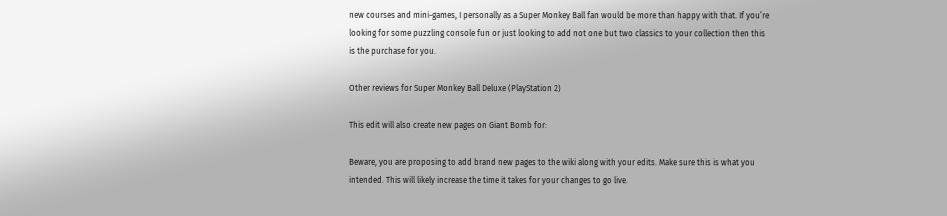new courses and mini-games, I personally as a Super Monkey Ball fan would be more than happy with that. If you’re looking for some puzzling console fun or just looking to add not one but two classics to your collection then this is the purchase for you.

Other reviews for Super Monkey Ball Deluxe (PlayStation 2)

This edit will also create new pages on Giant Bomb for:

Beware, you are proposing to add brand new pages to the wiki along with your edits. Make sure this is what you intended. This will likely increase the time it takes for your changes to go live.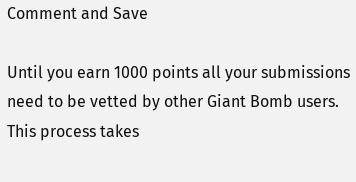Comment and Save

Until you earn 1000 points all your submissions need to be vetted by other Giant Bomb users. This process takes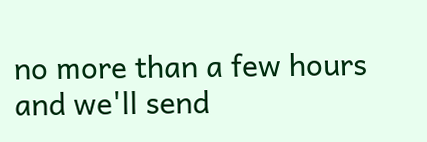no more than a few hours and we'll send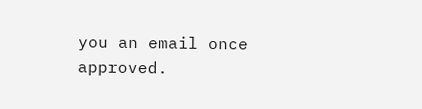you an email once approved.